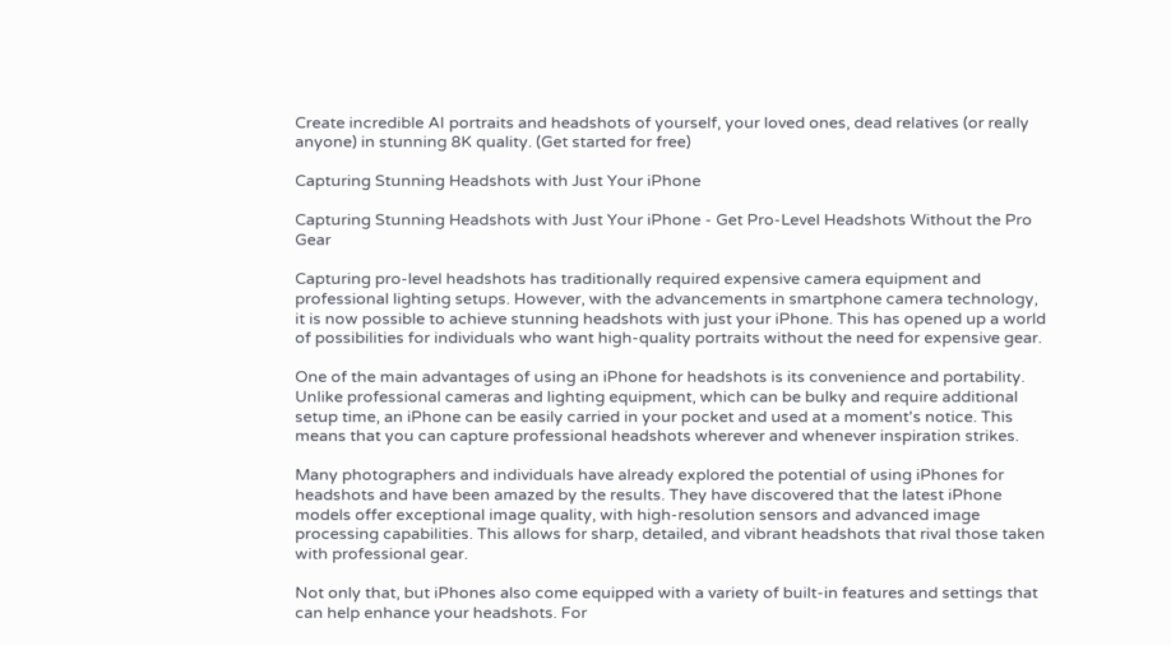Create incredible AI portraits and headshots of yourself, your loved ones, dead relatives (or really anyone) in stunning 8K quality. (Get started for free)

Capturing Stunning Headshots with Just Your iPhone

Capturing Stunning Headshots with Just Your iPhone - Get Pro-Level Headshots Without the Pro Gear

Capturing pro-level headshots has traditionally required expensive camera equipment and professional lighting setups. However, with the advancements in smartphone camera technology, it is now possible to achieve stunning headshots with just your iPhone. This has opened up a world of possibilities for individuals who want high-quality portraits without the need for expensive gear.

One of the main advantages of using an iPhone for headshots is its convenience and portability. Unlike professional cameras and lighting equipment, which can be bulky and require additional setup time, an iPhone can be easily carried in your pocket and used at a moment's notice. This means that you can capture professional headshots wherever and whenever inspiration strikes.

Many photographers and individuals have already explored the potential of using iPhones for headshots and have been amazed by the results. They have discovered that the latest iPhone models offer exceptional image quality, with high-resolution sensors and advanced image processing capabilities. This allows for sharp, detailed, and vibrant headshots that rival those taken with professional gear.

Not only that, but iPhones also come equipped with a variety of built-in features and settings that can help enhance your headshots. For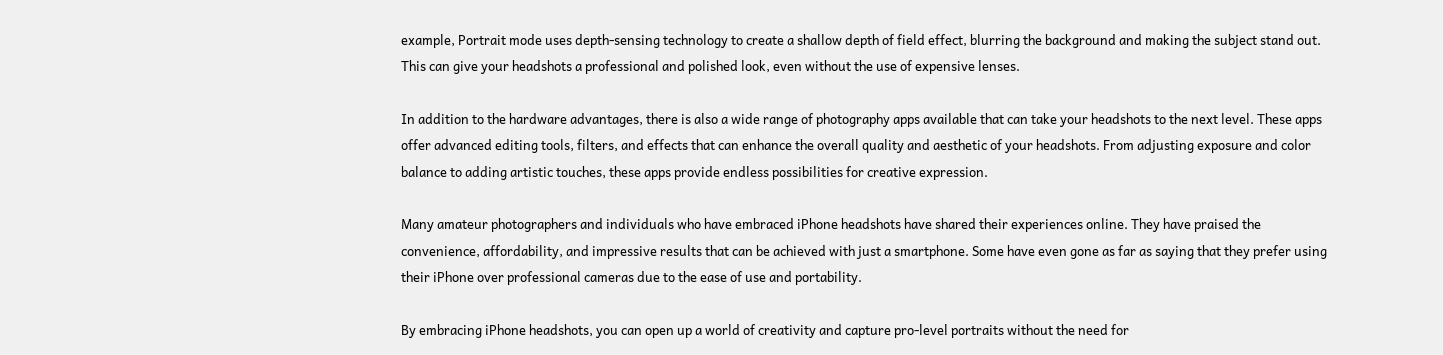example, Portrait mode uses depth-sensing technology to create a shallow depth of field effect, blurring the background and making the subject stand out. This can give your headshots a professional and polished look, even without the use of expensive lenses.

In addition to the hardware advantages, there is also a wide range of photography apps available that can take your headshots to the next level. These apps offer advanced editing tools, filters, and effects that can enhance the overall quality and aesthetic of your headshots. From adjusting exposure and color balance to adding artistic touches, these apps provide endless possibilities for creative expression.

Many amateur photographers and individuals who have embraced iPhone headshots have shared their experiences online. They have praised the convenience, affordability, and impressive results that can be achieved with just a smartphone. Some have even gone as far as saying that they prefer using their iPhone over professional cameras due to the ease of use and portability.

By embracing iPhone headshots, you can open up a world of creativity and capture pro-level portraits without the need for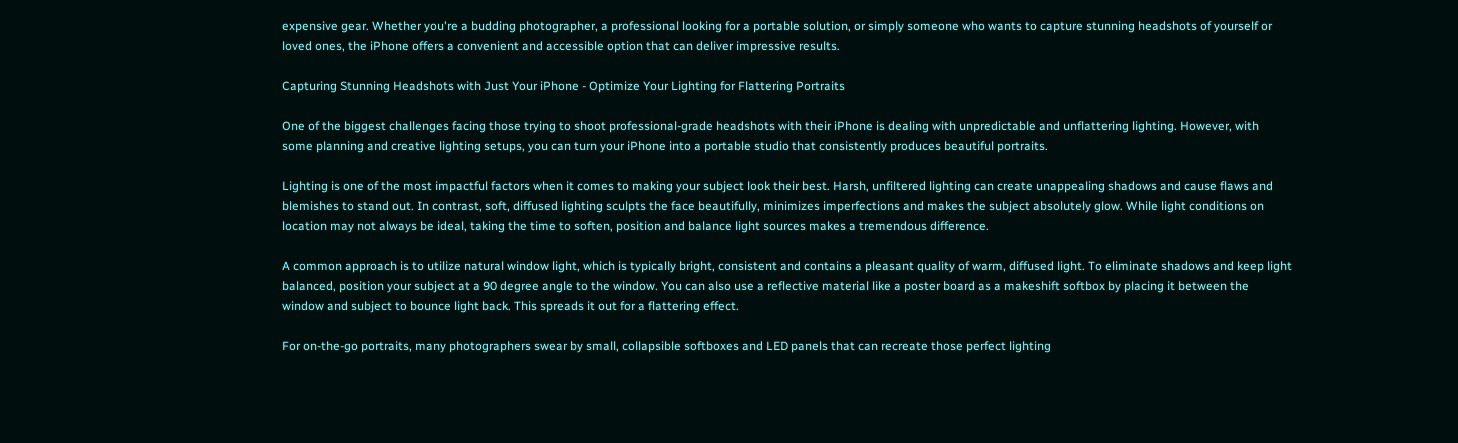expensive gear. Whether you're a budding photographer, a professional looking for a portable solution, or simply someone who wants to capture stunning headshots of yourself or loved ones, the iPhone offers a convenient and accessible option that can deliver impressive results.

Capturing Stunning Headshots with Just Your iPhone - Optimize Your Lighting for Flattering Portraits

One of the biggest challenges facing those trying to shoot professional-grade headshots with their iPhone is dealing with unpredictable and unflattering lighting. However, with some planning and creative lighting setups, you can turn your iPhone into a portable studio that consistently produces beautiful portraits.

Lighting is one of the most impactful factors when it comes to making your subject look their best. Harsh, unfiltered lighting can create unappealing shadows and cause flaws and blemishes to stand out. In contrast, soft, diffused lighting sculpts the face beautifully, minimizes imperfections and makes the subject absolutely glow. While light conditions on location may not always be ideal, taking the time to soften, position and balance light sources makes a tremendous difference.

A common approach is to utilize natural window light, which is typically bright, consistent and contains a pleasant quality of warm, diffused light. To eliminate shadows and keep light balanced, position your subject at a 90 degree angle to the window. You can also use a reflective material like a poster board as a makeshift softbox by placing it between the window and subject to bounce light back. This spreads it out for a flattering effect.

For on-the-go portraits, many photographers swear by small, collapsible softboxes and LED panels that can recreate those perfect lighting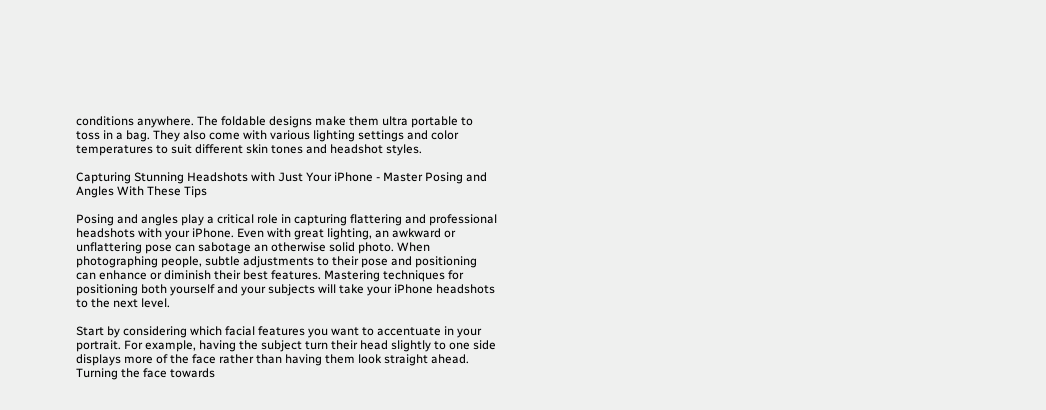conditions anywhere. The foldable designs make them ultra portable to toss in a bag. They also come with various lighting settings and color temperatures to suit different skin tones and headshot styles.

Capturing Stunning Headshots with Just Your iPhone - Master Posing and Angles With These Tips

Posing and angles play a critical role in capturing flattering and professional headshots with your iPhone. Even with great lighting, an awkward or unflattering pose can sabotage an otherwise solid photo. When photographing people, subtle adjustments to their pose and positioning can enhance or diminish their best features. Mastering techniques for positioning both yourself and your subjects will take your iPhone headshots to the next level.

Start by considering which facial features you want to accentuate in your portrait. For example, having the subject turn their head slightly to one side displays more of the face rather than having them look straight ahead. Turning the face towards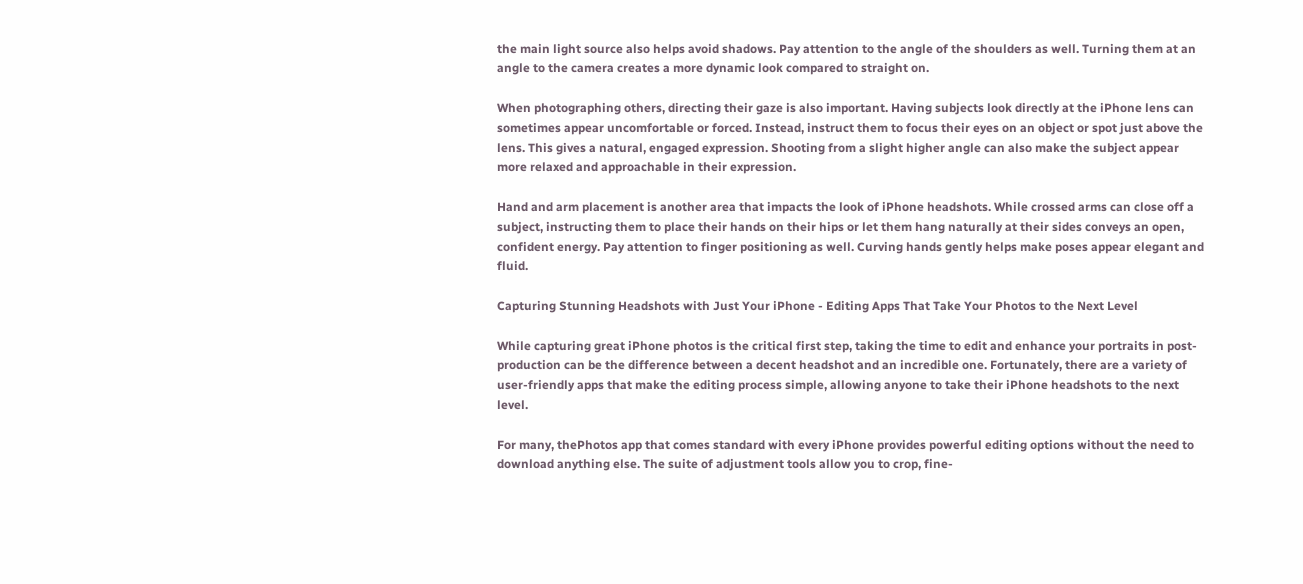the main light source also helps avoid shadows. Pay attention to the angle of the shoulders as well. Turning them at an angle to the camera creates a more dynamic look compared to straight on.

When photographing others, directing their gaze is also important. Having subjects look directly at the iPhone lens can sometimes appear uncomfortable or forced. Instead, instruct them to focus their eyes on an object or spot just above the lens. This gives a natural, engaged expression. Shooting from a slight higher angle can also make the subject appear more relaxed and approachable in their expression.

Hand and arm placement is another area that impacts the look of iPhone headshots. While crossed arms can close off a subject, instructing them to place their hands on their hips or let them hang naturally at their sides conveys an open, confident energy. Pay attention to finger positioning as well. Curving hands gently helps make poses appear elegant and fluid.

Capturing Stunning Headshots with Just Your iPhone - Editing Apps That Take Your Photos to the Next Level

While capturing great iPhone photos is the critical first step, taking the time to edit and enhance your portraits in post-production can be the difference between a decent headshot and an incredible one. Fortunately, there are a variety of user-friendly apps that make the editing process simple, allowing anyone to take their iPhone headshots to the next level.

For many, thePhotos app that comes standard with every iPhone provides powerful editing options without the need to download anything else. The suite of adjustment tools allow you to crop, fine-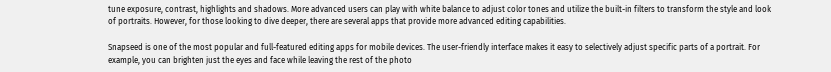tune exposure, contrast, highlights and shadows. More advanced users can play with white balance to adjust color tones and utilize the built-in filters to transform the style and look of portraits. However, for those looking to dive deeper, there are several apps that provide more advanced editing capabilities.

Snapseed is one of the most popular and full-featured editing apps for mobile devices. The user-friendly interface makes it easy to selectively adjust specific parts of a portrait. For example, you can brighten just the eyes and face while leaving the rest of the photo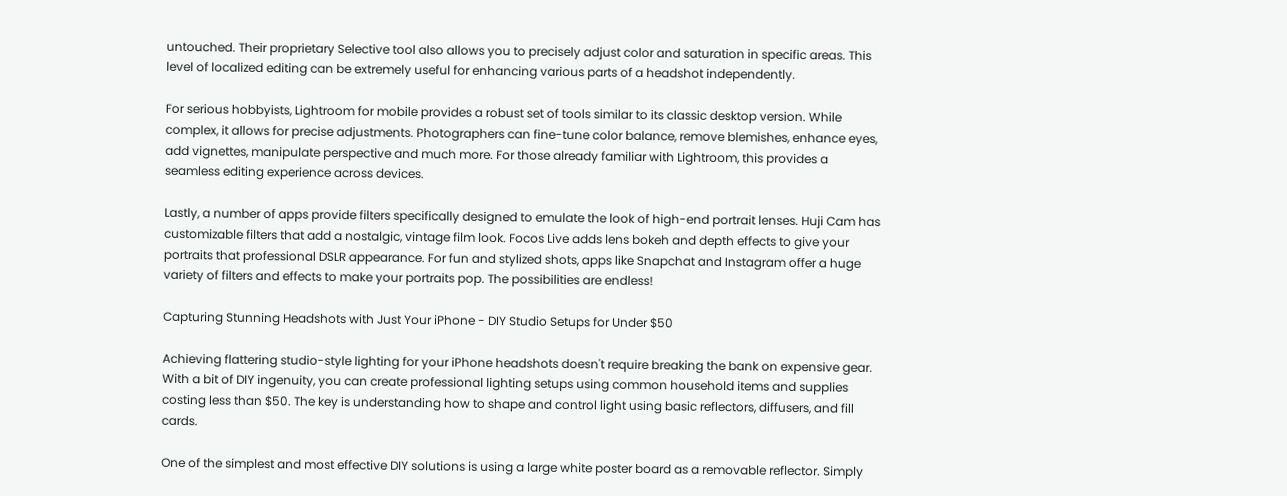untouched. Their proprietary Selective tool also allows you to precisely adjust color and saturation in specific areas. This level of localized editing can be extremely useful for enhancing various parts of a headshot independently.

For serious hobbyists, Lightroom for mobile provides a robust set of tools similar to its classic desktop version. While complex, it allows for precise adjustments. Photographers can fine-tune color balance, remove blemishes, enhance eyes, add vignettes, manipulate perspective and much more. For those already familiar with Lightroom, this provides a seamless editing experience across devices.

Lastly, a number of apps provide filters specifically designed to emulate the look of high-end portrait lenses. Huji Cam has customizable filters that add a nostalgic, vintage film look. Focos Live adds lens bokeh and depth effects to give your portraits that professional DSLR appearance. For fun and stylized shots, apps like Snapchat and Instagram offer a huge variety of filters and effects to make your portraits pop. The possibilities are endless!

Capturing Stunning Headshots with Just Your iPhone - DIY Studio Setups for Under $50

Achieving flattering studio-style lighting for your iPhone headshots doesn't require breaking the bank on expensive gear. With a bit of DIY ingenuity, you can create professional lighting setups using common household items and supplies costing less than $50. The key is understanding how to shape and control light using basic reflectors, diffusers, and fill cards.

One of the simplest and most effective DIY solutions is using a large white poster board as a removable reflector. Simply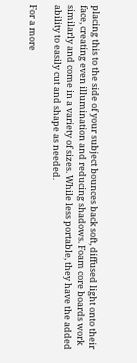placing this to the side of your subject bounces back soft, diffused light onto their face, creating even illumination and reducing shadows. Foam core boards work similarly and come in a variety of sizes. While less portable, they have the added ability to easily cut and shape as needed.

For a more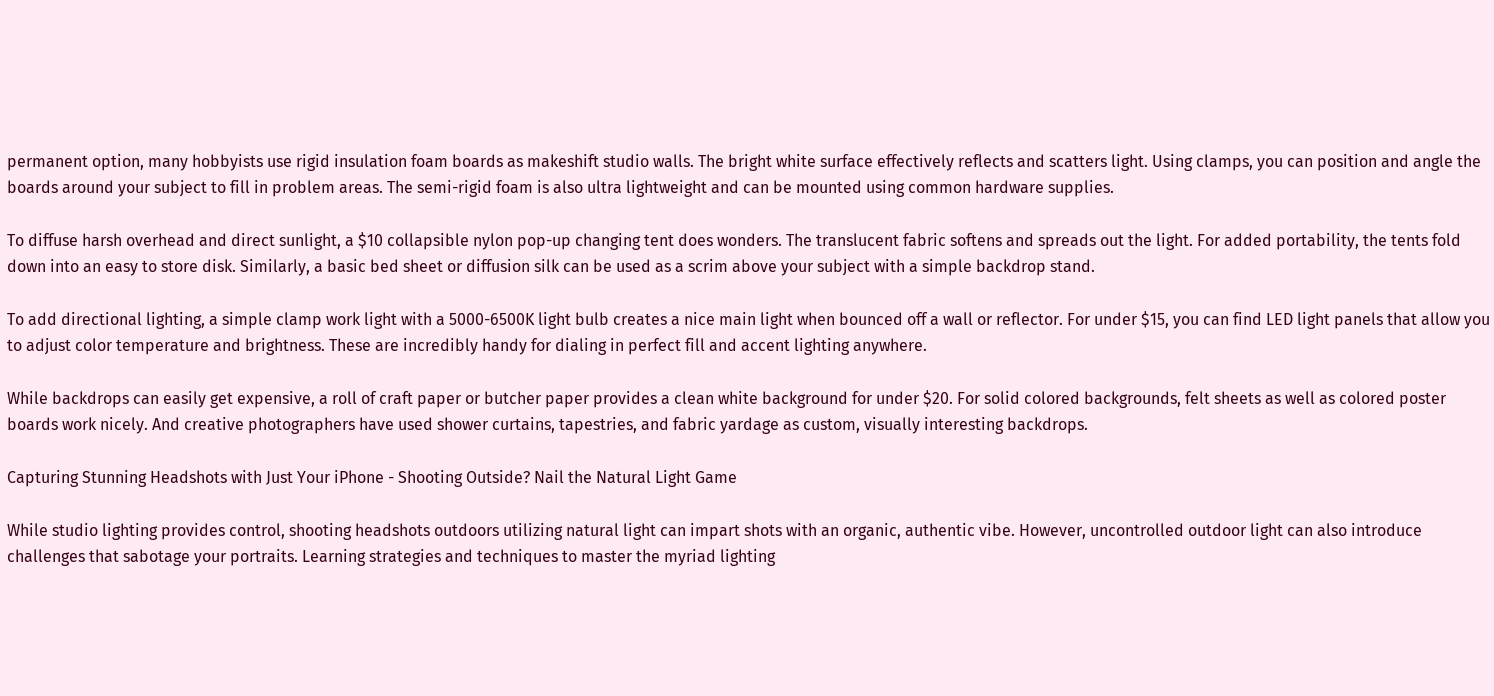permanent option, many hobbyists use rigid insulation foam boards as makeshift studio walls. The bright white surface effectively reflects and scatters light. Using clamps, you can position and angle the boards around your subject to fill in problem areas. The semi-rigid foam is also ultra lightweight and can be mounted using common hardware supplies.

To diffuse harsh overhead and direct sunlight, a $10 collapsible nylon pop-up changing tent does wonders. The translucent fabric softens and spreads out the light. For added portability, the tents fold down into an easy to store disk. Similarly, a basic bed sheet or diffusion silk can be used as a scrim above your subject with a simple backdrop stand.

To add directional lighting, a simple clamp work light with a 5000-6500K light bulb creates a nice main light when bounced off a wall or reflector. For under $15, you can find LED light panels that allow you to adjust color temperature and brightness. These are incredibly handy for dialing in perfect fill and accent lighting anywhere.

While backdrops can easily get expensive, a roll of craft paper or butcher paper provides a clean white background for under $20. For solid colored backgrounds, felt sheets as well as colored poster boards work nicely. And creative photographers have used shower curtains, tapestries, and fabric yardage as custom, visually interesting backdrops.

Capturing Stunning Headshots with Just Your iPhone - Shooting Outside? Nail the Natural Light Game

While studio lighting provides control, shooting headshots outdoors utilizing natural light can impart shots with an organic, authentic vibe. However, uncontrolled outdoor light can also introduce challenges that sabotage your portraits. Learning strategies and techniques to master the myriad lighting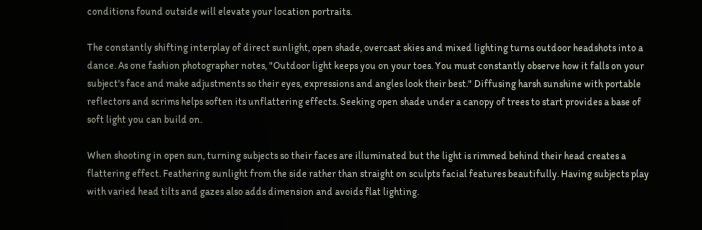conditions found outside will elevate your location portraits.

The constantly shifting interplay of direct sunlight, open shade, overcast skies and mixed lighting turns outdoor headshots into a dance. As one fashion photographer notes, "Outdoor light keeps you on your toes. You must constantly observe how it falls on your subject's face and make adjustments so their eyes, expressions and angles look their best." Diffusing harsh sunshine with portable reflectors and scrims helps soften its unflattering effects. Seeking open shade under a canopy of trees to start provides a base of soft light you can build on.

When shooting in open sun, turning subjects so their faces are illuminated but the light is rimmed behind their head creates a flattering effect. Feathering sunlight from the side rather than straight on sculpts facial features beautifully. Having subjects play with varied head tilts and gazes also adds dimension and avoids flat lighting.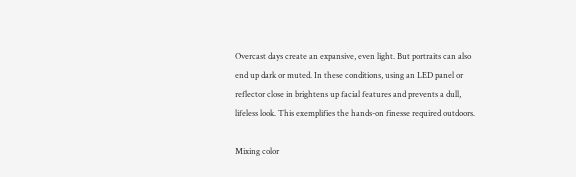Overcast days create an expansive, even light. But portraits can also end up dark or muted. In these conditions, using an LED panel or reflector close in brightens up facial features and prevents a dull, lifeless look. This exemplifies the hands-on finesse required outdoors.

Mixing color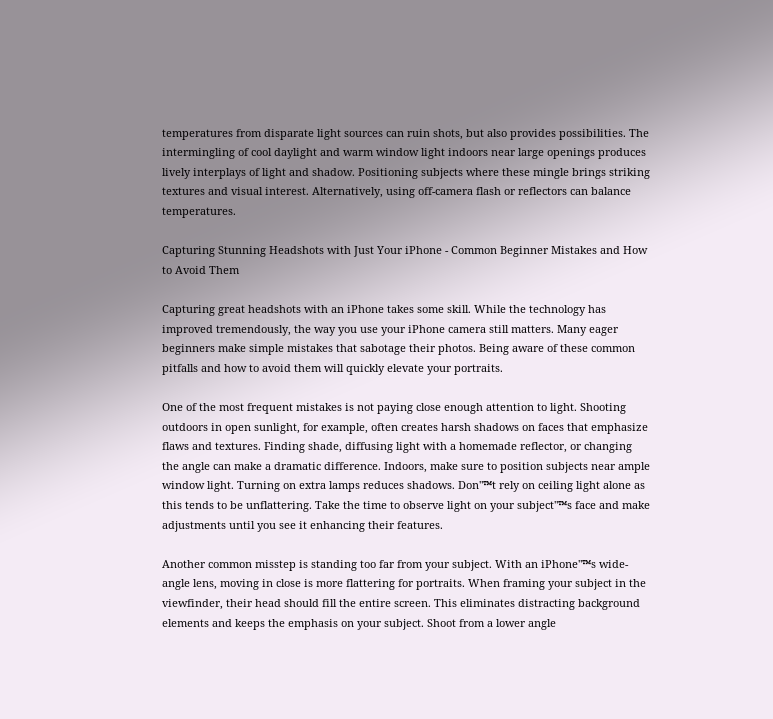temperatures from disparate light sources can ruin shots, but also provides possibilities. The intermingling of cool daylight and warm window light indoors near large openings produces lively interplays of light and shadow. Positioning subjects where these mingle brings striking textures and visual interest. Alternatively, using off-camera flash or reflectors can balance temperatures.

Capturing Stunning Headshots with Just Your iPhone - Common Beginner Mistakes and How to Avoid Them

Capturing great headshots with an iPhone takes some skill. While the technology has improved tremendously, the way you use your iPhone camera still matters. Many eager beginners make simple mistakes that sabotage their photos. Being aware of these common pitfalls and how to avoid them will quickly elevate your portraits.

One of the most frequent mistakes is not paying close enough attention to light. Shooting outdoors in open sunlight, for example, often creates harsh shadows on faces that emphasize flaws and textures. Finding shade, diffusing light with a homemade reflector, or changing the angle can make a dramatic difference. Indoors, make sure to position subjects near ample window light. Turning on extra lamps reduces shadows. Don"™t rely on ceiling light alone as this tends to be unflattering. Take the time to observe light on your subject"™s face and make adjustments until you see it enhancing their features.

Another common misstep is standing too far from your subject. With an iPhone"™s wide-angle lens, moving in close is more flattering for portraits. When framing your subject in the viewfinder, their head should fill the entire screen. This eliminates distracting background elements and keeps the emphasis on your subject. Shoot from a lower angle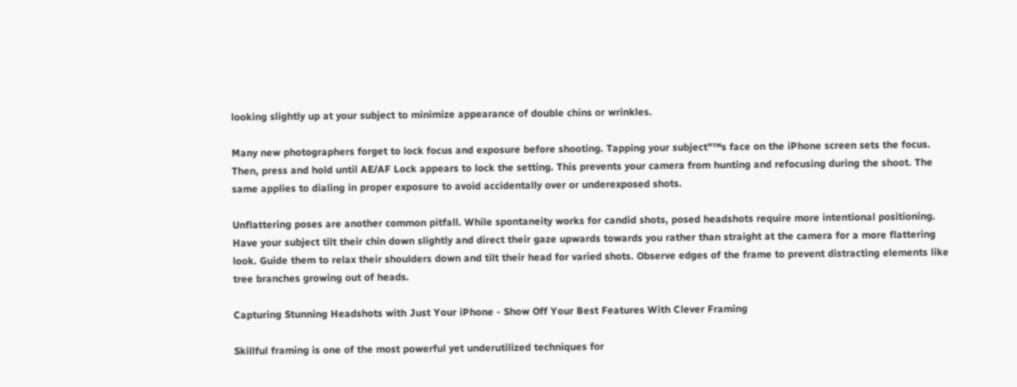looking slightly up at your subject to minimize appearance of double chins or wrinkles.

Many new photographers forget to lock focus and exposure before shooting. Tapping your subject"™s face on the iPhone screen sets the focus. Then, press and hold until AE/AF Lock appears to lock the setting. This prevents your camera from hunting and refocusing during the shoot. The same applies to dialing in proper exposure to avoid accidentally over or underexposed shots.

Unflattering poses are another common pitfall. While spontaneity works for candid shots, posed headshots require more intentional positioning. Have your subject tilt their chin down slightly and direct their gaze upwards towards you rather than straight at the camera for a more flattering look. Guide them to relax their shoulders down and tilt their head for varied shots. Observe edges of the frame to prevent distracting elements like tree branches growing out of heads.

Capturing Stunning Headshots with Just Your iPhone - Show Off Your Best Features With Clever Framing

Skillful framing is one of the most powerful yet underutilized techniques for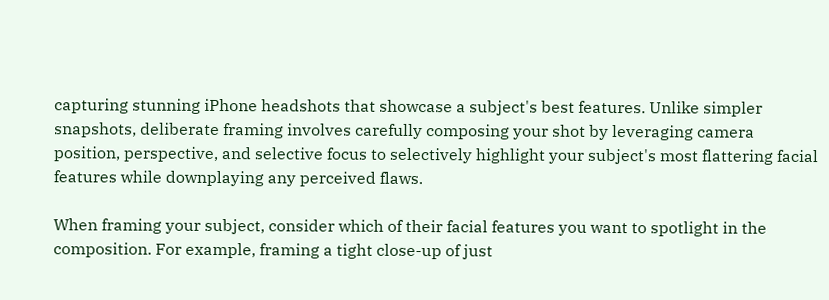capturing stunning iPhone headshots that showcase a subject's best features. Unlike simpler snapshots, deliberate framing involves carefully composing your shot by leveraging camera position, perspective, and selective focus to selectively highlight your subject's most flattering facial features while downplaying any perceived flaws.

When framing your subject, consider which of their facial features you want to spotlight in the composition. For example, framing a tight close-up of just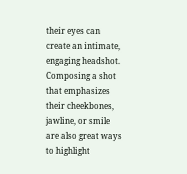their eyes can create an intimate, engaging headshot. Composing a shot that emphasizes their cheekbones, jawline, or smile are also great ways to highlight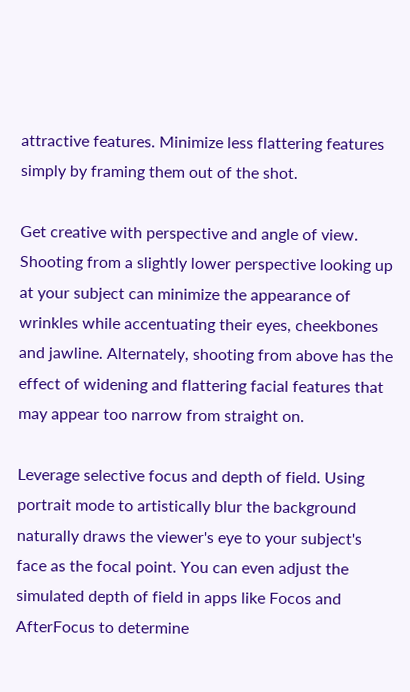attractive features. Minimize less flattering features simply by framing them out of the shot.

Get creative with perspective and angle of view. Shooting from a slightly lower perspective looking up at your subject can minimize the appearance of wrinkles while accentuating their eyes, cheekbones and jawline. Alternately, shooting from above has the effect of widening and flattering facial features that may appear too narrow from straight on.

Leverage selective focus and depth of field. Using portrait mode to artistically blur the background naturally draws the viewer's eye to your subject's face as the focal point. You can even adjust the simulated depth of field in apps like Focos and AfterFocus to determine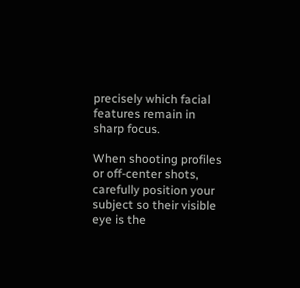precisely which facial features remain in sharp focus.

When shooting profiles or off-center shots, carefully position your subject so their visible eye is the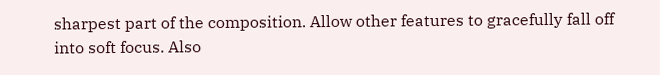sharpest part of the composition. Allow other features to gracefully fall off into soft focus. Also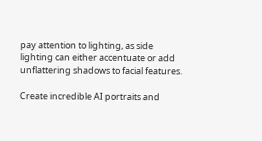pay attention to lighting, as side lighting can either accentuate or add unflattering shadows to facial features.

Create incredible AI portraits and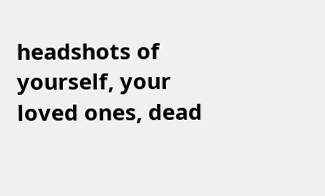headshots of yourself, your loved ones, dead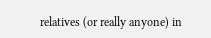relatives (or really anyone) in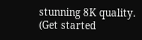stunning 8K quality. (Get started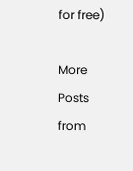for free)

More Posts from